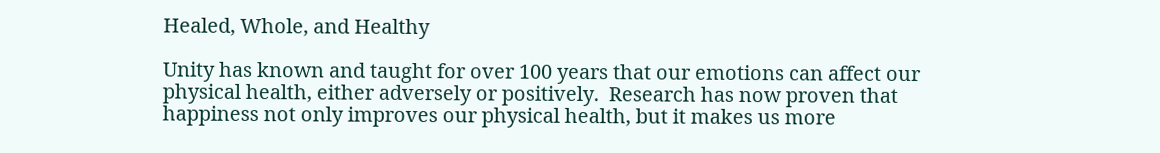Healed, Whole, and Healthy

Unity has known and taught for over 100 years that our emotions can affect our physical health, either adversely or positively.  Research has now proven that happiness not only improves our physical health, but it makes us more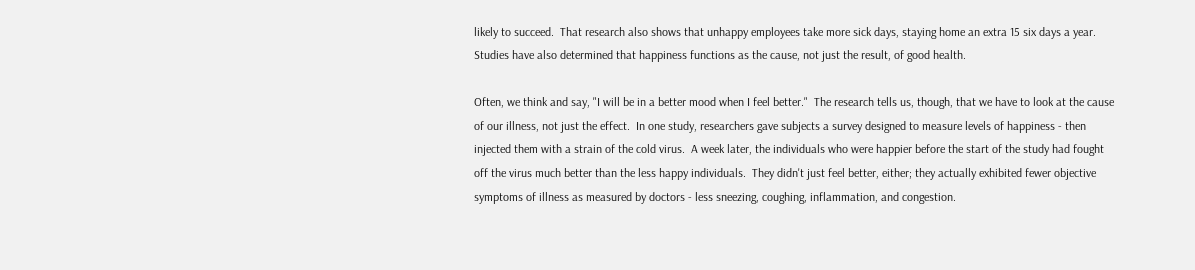likely to succeed.  That research also shows that unhappy employees take more sick days, staying home an extra 15 six days a year.  Studies have also determined that happiness functions as the cause, not just the result, of good health.

Often, we think and say, "I will be in a better mood when I feel better."  The research tells us, though, that we have to look at the cause of our illness, not just the effect.  In one study, researchers gave subjects a survey designed to measure levels of happiness - then injected them with a strain of the cold virus.  A week later, the individuals who were happier before the start of the study had fought off the virus much better than the less happy individuals.  They didn't just feel better, either; they actually exhibited fewer objective symptoms of illness as measured by doctors - less sneezing, coughing, inflammation, and congestion.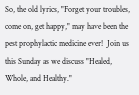So, the old lyrics, "Forget your troubles, come on, get happy," may have been the pest prophylactic medicine ever!  Join us this Sunday as we discuss "Healed, Whole, and Healthy."